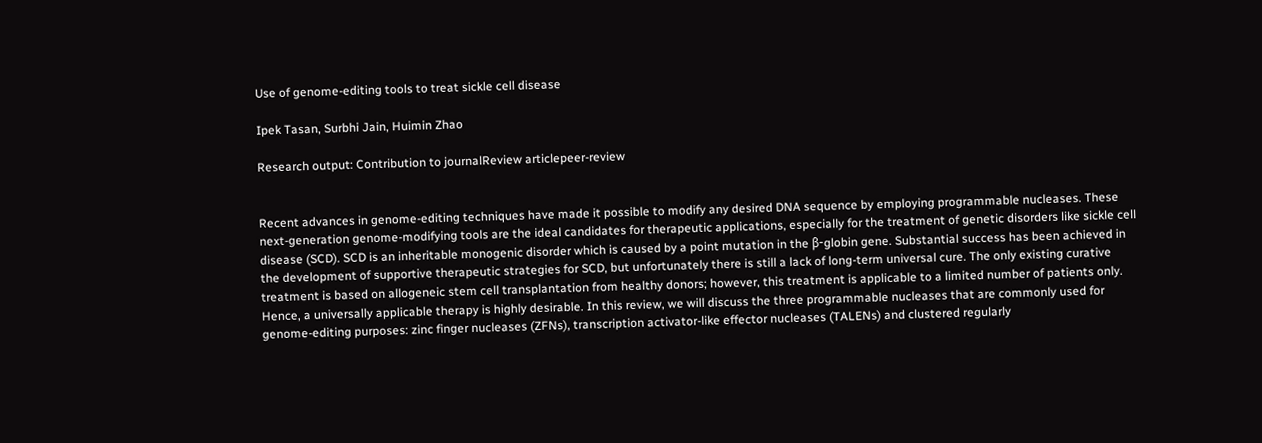Use of genome-editing tools to treat sickle cell disease

Ipek Tasan, Surbhi Jain, Huimin Zhao

Research output: Contribution to journalReview articlepeer-review


Recent advances in genome-editing techniques have made it possible to modify any desired DNA sequence by employing programmable nucleases. These next-generation genome-modifying tools are the ideal candidates for therapeutic applications, especially for the treatment of genetic disorders like sickle cell disease (SCD). SCD is an inheritable monogenic disorder which is caused by a point mutation in the β-globin gene. Substantial success has been achieved in the development of supportive therapeutic strategies for SCD, but unfortunately there is still a lack of long-term universal cure. The only existing curative treatment is based on allogeneic stem cell transplantation from healthy donors; however, this treatment is applicable to a limited number of patients only. Hence, a universally applicable therapy is highly desirable. In this review, we will discuss the three programmable nucleases that are commonly used for genome-editing purposes: zinc finger nucleases (ZFNs), transcription activator-like effector nucleases (TALENs) and clustered regularly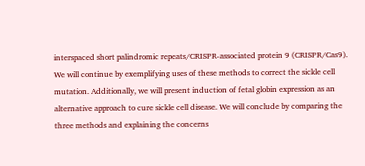interspaced short palindromic repeats/CRISPR-associated protein 9 (CRISPR/Cas9). We will continue by exemplifying uses of these methods to correct the sickle cell mutation. Additionally, we will present induction of fetal globin expression as an alternative approach to cure sickle cell disease. We will conclude by comparing the three methods and explaining the concerns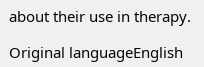about their use in therapy.

Original languageEnglish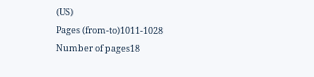(US)
Pages (from-to)1011-1028
Number of pages18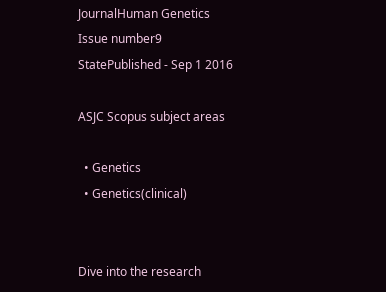JournalHuman Genetics
Issue number9
StatePublished - Sep 1 2016

ASJC Scopus subject areas

  • Genetics
  • Genetics(clinical)


Dive into the research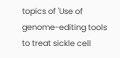topics of 'Use of genome-editing tools to treat sickle cell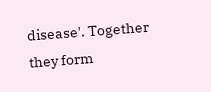disease'. Together they form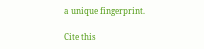a unique fingerprint.

Cite this